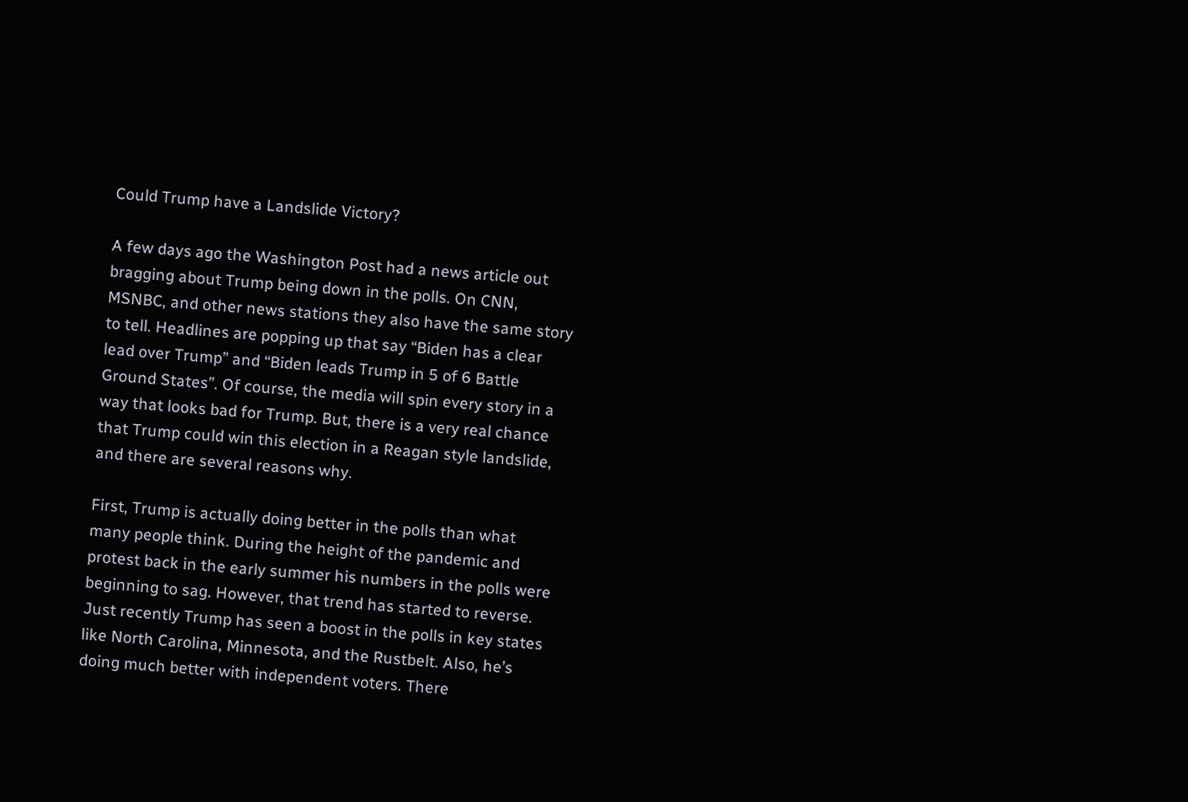Could Trump have a Landslide Victory?

A few days ago the Washington Post had a news article out bragging about Trump being down in the polls. On CNN, MSNBC, and other news stations they also have the same story to tell. Headlines are popping up that say “Biden has a clear lead over Trump” and “Biden leads Trump in 5 of 6 Battle Ground States”. Of course, the media will spin every story in a way that looks bad for Trump. But, there is a very real chance that Trump could win this election in a Reagan style landslide, and there are several reasons why.

First, Trump is actually doing better in the polls than what many people think. During the height of the pandemic and protest back in the early summer his numbers in the polls were beginning to sag. However, that trend has started to reverse. Just recently Trump has seen a boost in the polls in key states like North Carolina, Minnesota, and the Rustbelt. Also, he’s doing much better with independent voters. There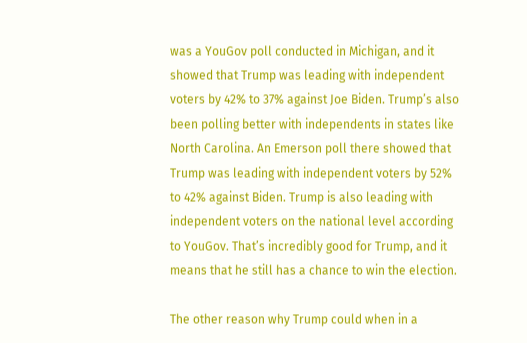was a YouGov poll conducted in Michigan, and it showed that Trump was leading with independent voters by 42% to 37% against Joe Biden. Trump’s also been polling better with independents in states like North Carolina. An Emerson poll there showed that Trump was leading with independent voters by 52% to 42% against Biden. Trump is also leading with independent voters on the national level according to YouGov. That’s incredibly good for Trump, and it means that he still has a chance to win the election.

The other reason why Trump could when in a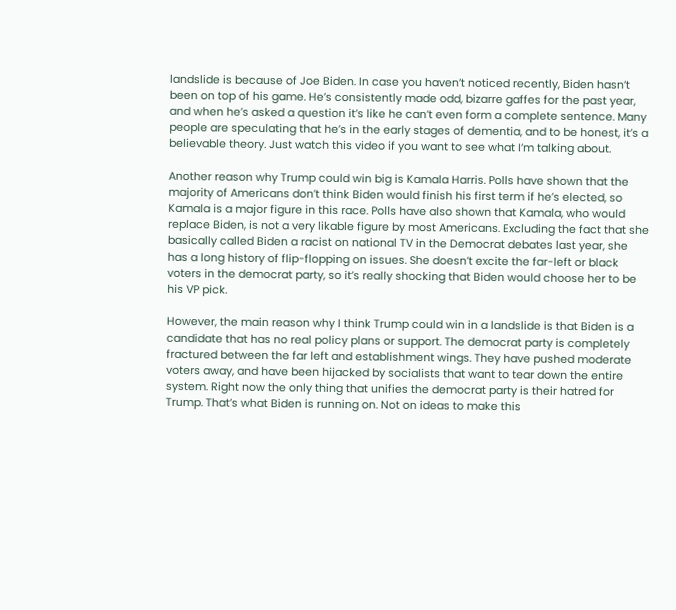landslide is because of Joe Biden. In case you haven’t noticed recently, Biden hasn’t been on top of his game. He’s consistently made odd, bizarre gaffes for the past year, and when he’s asked a question it’s like he can’t even form a complete sentence. Many people are speculating that he’s in the early stages of dementia, and to be honest, it’s a believable theory. Just watch this video if you want to see what I’m talking about.

Another reason why Trump could win big is Kamala Harris. Polls have shown that the majority of Americans don’t think Biden would finish his first term if he’s elected, so Kamala is a major figure in this race. Polls have also shown that Kamala, who would replace Biden, is not a very likable figure by most Americans. Excluding the fact that she basically called Biden a racist on national TV in the Democrat debates last year, she has a long history of flip-flopping on issues. She doesn’t excite the far-left or black voters in the democrat party, so it’s really shocking that Biden would choose her to be his VP pick.

However, the main reason why I think Trump could win in a landslide is that Biden is a candidate that has no real policy plans or support. The democrat party is completely fractured between the far left and establishment wings. They have pushed moderate voters away, and have been hijacked by socialists that want to tear down the entire system. Right now the only thing that unifies the democrat party is their hatred for Trump. That’s what Biden is running on. Not on ideas to make this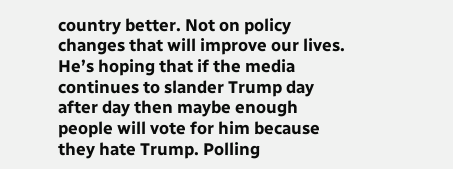country better. Not on policy changes that will improve our lives. He’s hoping that if the media continues to slander Trump day after day then maybe enough people will vote for him because they hate Trump. Polling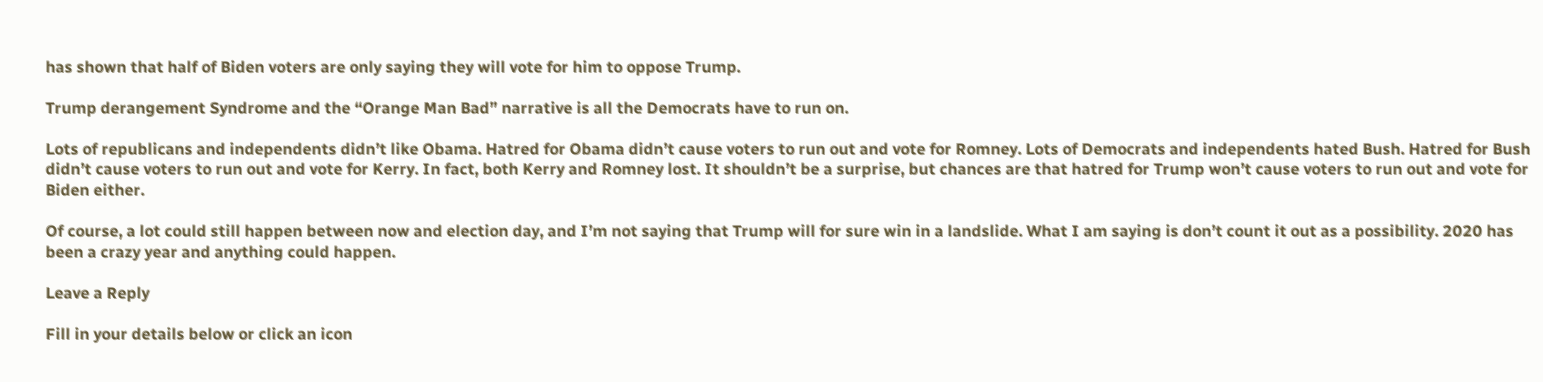has shown that half of Biden voters are only saying they will vote for him to oppose Trump.

Trump derangement Syndrome and the “Orange Man Bad” narrative is all the Democrats have to run on.

Lots of republicans and independents didn’t like Obama. Hatred for Obama didn’t cause voters to run out and vote for Romney. Lots of Democrats and independents hated Bush. Hatred for Bush didn’t cause voters to run out and vote for Kerry. In fact, both Kerry and Romney lost. It shouldn’t be a surprise, but chances are that hatred for Trump won’t cause voters to run out and vote for Biden either.

Of course, a lot could still happen between now and election day, and I’m not saying that Trump will for sure win in a landslide. What I am saying is don’t count it out as a possibility. 2020 has been a crazy year and anything could happen.

Leave a Reply

Fill in your details below or click an icon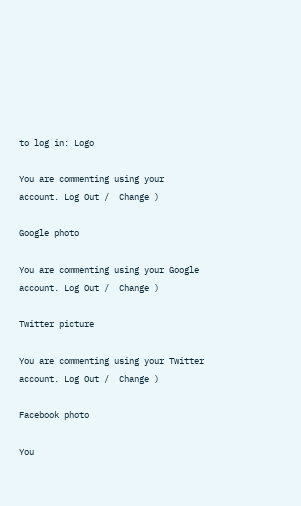to log in: Logo

You are commenting using your account. Log Out /  Change )

Google photo

You are commenting using your Google account. Log Out /  Change )

Twitter picture

You are commenting using your Twitter account. Log Out /  Change )

Facebook photo

You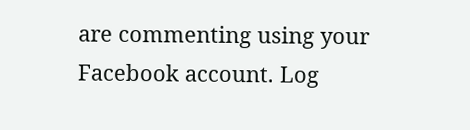are commenting using your Facebook account. Log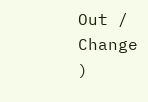Out /  Change )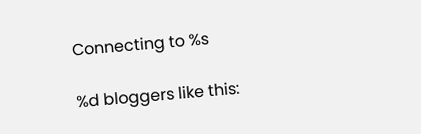Connecting to %s

%d bloggers like this: